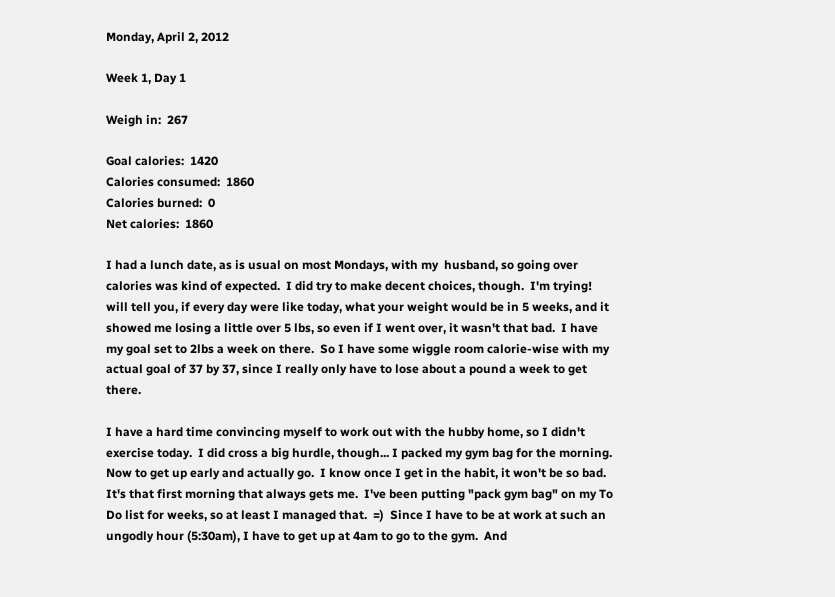Monday, April 2, 2012

Week 1, Day 1

Weigh in:  267

Goal calories:  1420
Calories consumed:  1860
Calories burned:  0
Net calories:  1860

I had a lunch date, as is usual on most Mondays, with my  husband, so going over calories was kind of expected.  I did try to make decent choices, though.  I'm trying! will tell you, if every day were like today, what your weight would be in 5 weeks, and it showed me losing a little over 5 lbs, so even if I went over, it wasn't that bad.  I have my goal set to 2lbs a week on there.  So I have some wiggle room calorie-wise with my actual goal of 37 by 37, since I really only have to lose about a pound a week to get there.

I have a hard time convincing myself to work out with the hubby home, so I didn't exercise today.  I did cross a big hurdle, though... I packed my gym bag for the morning.  Now to get up early and actually go.  I know once I get in the habit, it won't be so bad.  It's that first morning that always gets me.  I've been putting "pack gym bag" on my To Do list for weeks, so at least I managed that.  =)  Since I have to be at work at such an ungodly hour (5:30am), I have to get up at 4am to go to the gym.  And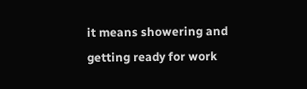it means showering and getting ready for work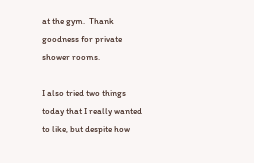at the gym.  Thank goodness for private shower rooms.

I also tried two things today that I really wanted to like, but despite how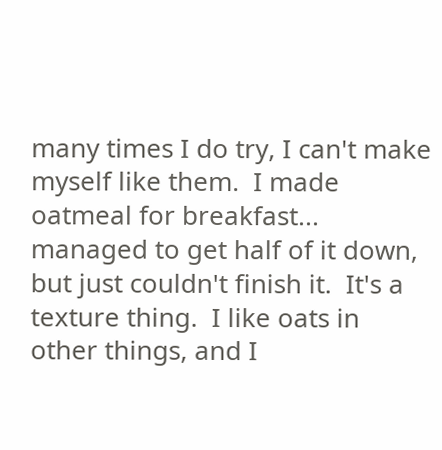many times I do try, I can't make myself like them.  I made oatmeal for breakfast... managed to get half of it down, but just couldn't finish it.  It's a texture thing.  I like oats in other things, and I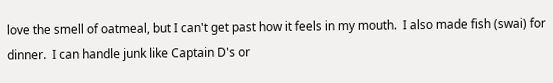love the smell of oatmeal, but I can't get past how it feels in my mouth.  I also made fish (swai) for dinner.  I can handle junk like Captain D's or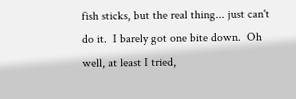fish sticks, but the real thing... just can't do it.  I barely got one bite down.  Oh well, at least I tried,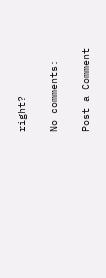right?

No comments:

Post a Comment